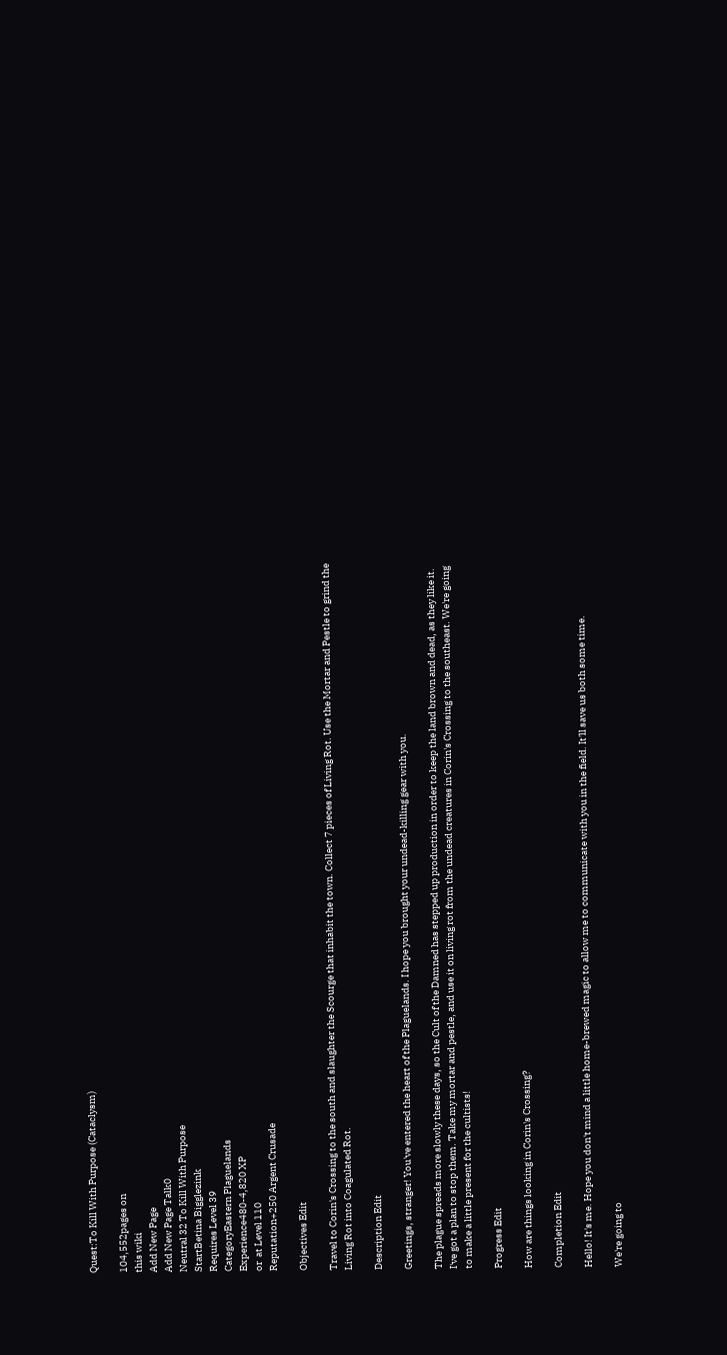Quest:To Kill With Purpose (Cataclysm)

104,552pages on
this wiki
Add New Page
Add New Page Talk0
Neutral 32 To Kill With Purpose
StartBetina Bigglezink
Requires Level 39
CategoryEastern Plaguelands
Experience480-4,820 XP
or  at Level 110
Reputation+250 Argent Crusade

Objectives Edit

Travel to Corin's Crossing to the south and slaughter the Scourge that inhabit the town. Collect 7 pieces of Living Rot. Use the Mortar and Pestle to grind the Living Rot into Coagulated Rot.

Description Edit

Greetings, stranger! You've entered the heart of the Plaguelands. I hope you brought your undead-killing gear with you.

The plague spreads more slowly these days, so the Cult of the Damned has stepped up production in order to keep the land brown and dead, as they like it. I've got a plan to stop them. Take my mortar and pestle, and use it on living rot from the undead creatures in Corin's Crossing to the southeast. We're going to make a little present for the cultists!

Progress Edit

How are things looking in Corin's Crossing?

Completion Edit

Hello! It's me. Hope you don't mind a little home-brewed magic to allow me to communicate with you in the field. It'll save us both some time.

We're going to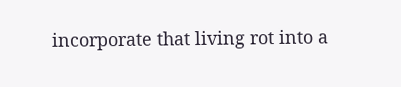incorporate that living rot into a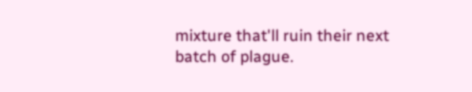mixture that'll ruin their next batch of plague.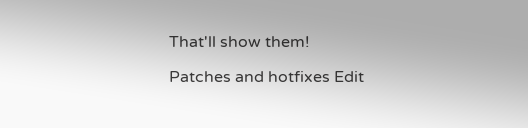That'll show them!

Patches and hotfixes Edit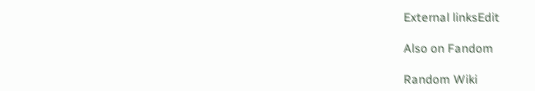External linksEdit

Also on Fandom

Random Wiki